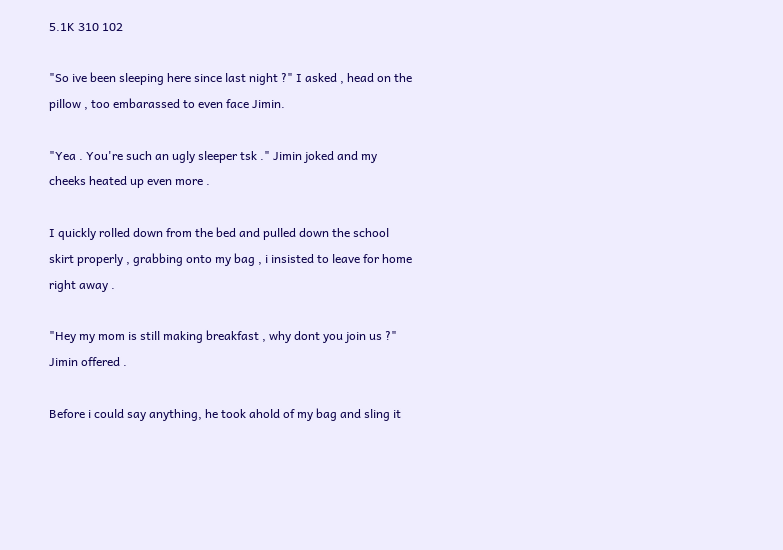5.1K 310 102

"So ive been sleeping here since last night ?" I asked , head on the pillow , too embarassed to even face Jimin.

"Yea . You're such an ugly sleeper tsk ." Jimin joked and my cheeks heated up even more .

I quickly rolled down from the bed and pulled down the school skirt properly , grabbing onto my bag , i insisted to leave for home right away .

"Hey my mom is still making breakfast , why dont you join us ?" Jimin offered .

Before i could say anything, he took ahold of my bag and sling it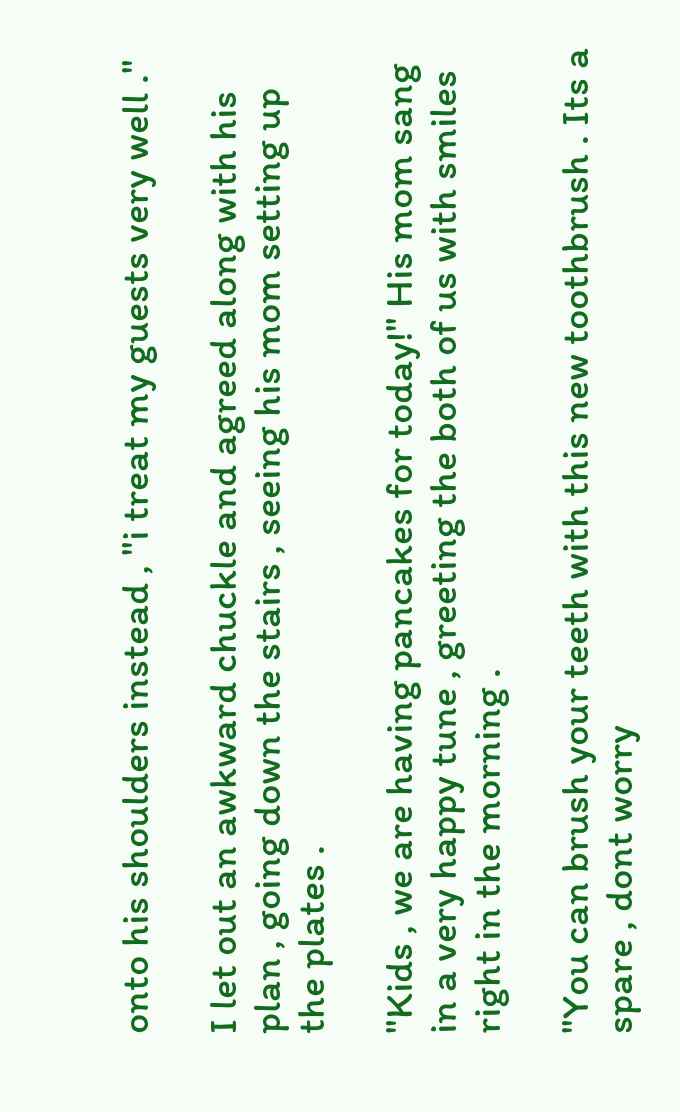onto his shoulders instead , "i treat my guests very well ."

I let out an awkward chuckle and agreed along with his plan , going down the stairs , seeing his mom setting up the plates .

"Kids , we are having pancakes for today!" His mom sang in a very happy tune , greeting the both of us with smiles right in the morning .

"You can brush your teeth with this new toothbrush . Its a spare , dont worry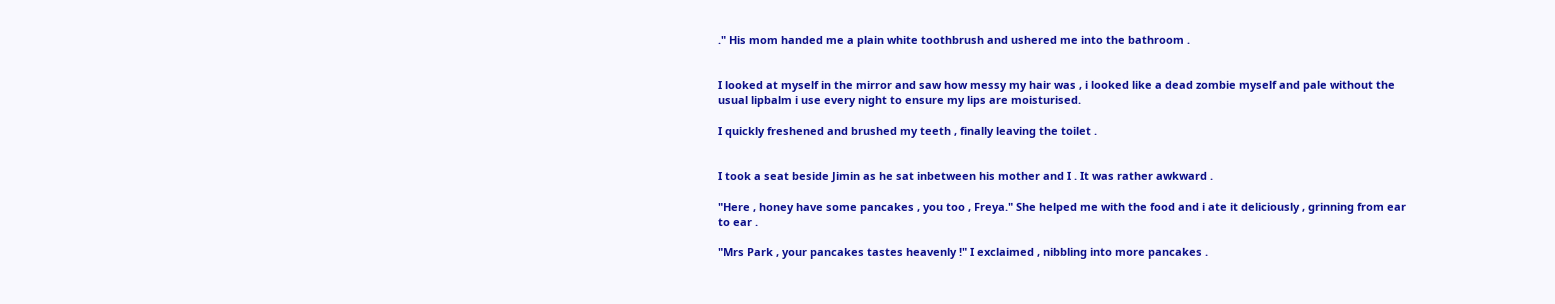." His mom handed me a plain white toothbrush and ushered me into the bathroom .


I looked at myself in the mirror and saw how messy my hair was , i looked like a dead zombie myself and pale without the usual lipbalm i use every night to ensure my lips are moisturised.

I quickly freshened and brushed my teeth , finally leaving the toilet .


I took a seat beside Jimin as he sat inbetween his mother and I . It was rather awkward .

"Here , honey have some pancakes , you too , Freya." She helped me with the food and i ate it deliciously , grinning from ear to ear .

"Mrs Park , your pancakes tastes heavenly !" I exclaimed , nibbling into more pancakes .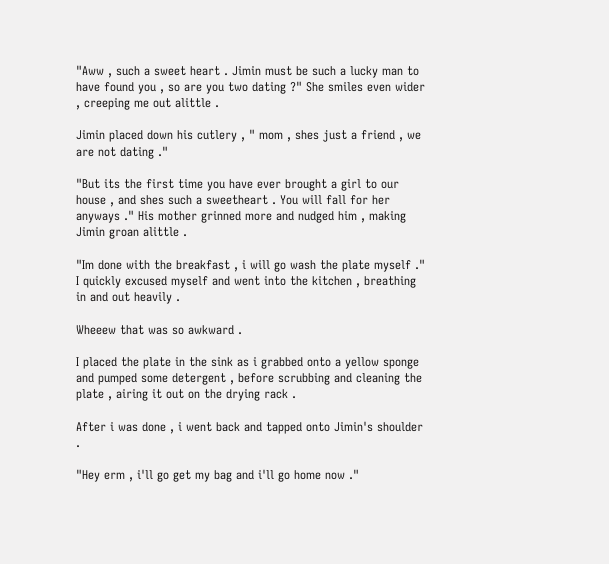"Aww , such a sweet heart . Jimin must be such a lucky man to have found you , so are you two dating ?" She smiles even wider , creeping me out alittle .

Jimin placed down his cutlery , " mom , shes just a friend , we are not dating ."

"But its the first time you have ever brought a girl to our house , and shes such a sweetheart . You will fall for her anyways ." His mother grinned more and nudged him , making Jimin groan alittle .

"Im done with the breakfast , i will go wash the plate myself ." I quickly excused myself and went into the kitchen , breathing in and out heavily .

Wheeew that was so awkward .

I placed the plate in the sink as i grabbed onto a yellow sponge and pumped some detergent , before scrubbing and cleaning the plate , airing it out on the drying rack .

After i was done , i went back and tapped onto Jimin's shoulder .

"Hey erm , i'll go get my bag and i'll go home now ."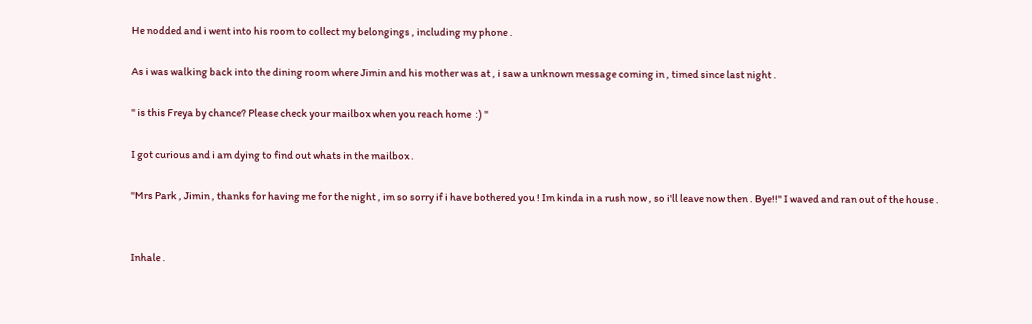He nodded and i went into his room to collect my belongings , including my phone .

As i was walking back into the dining room where Jimin and his mother was at , i saw a unknown message coming in , timed since last night .

" is this Freya by chance? Please check your mailbox when you reach home  :) "

I got curious and i am dying to find out whats in the mailbox .

"Mrs Park , Jimin , thanks for having me for the night , im so sorry if i have bothered you ! Im kinda in a rush now , so i'll leave now then . Bye!!" I waved and ran out of the house .


Inhale .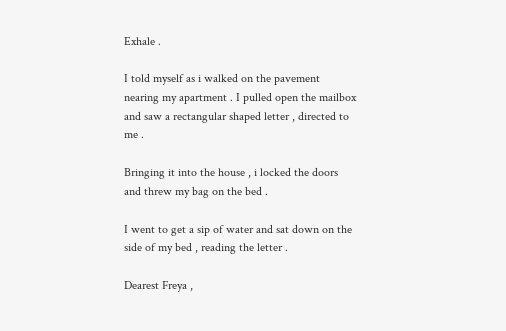Exhale .

I told myself as i walked on the pavement nearing my apartment . I pulled open the mailbox and saw a rectangular shaped letter , directed to me .

Bringing it into the house , i locked the doors and threw my bag on the bed .

I went to get a sip of water and sat down on the side of my bed , reading the letter .

Dearest Freya ,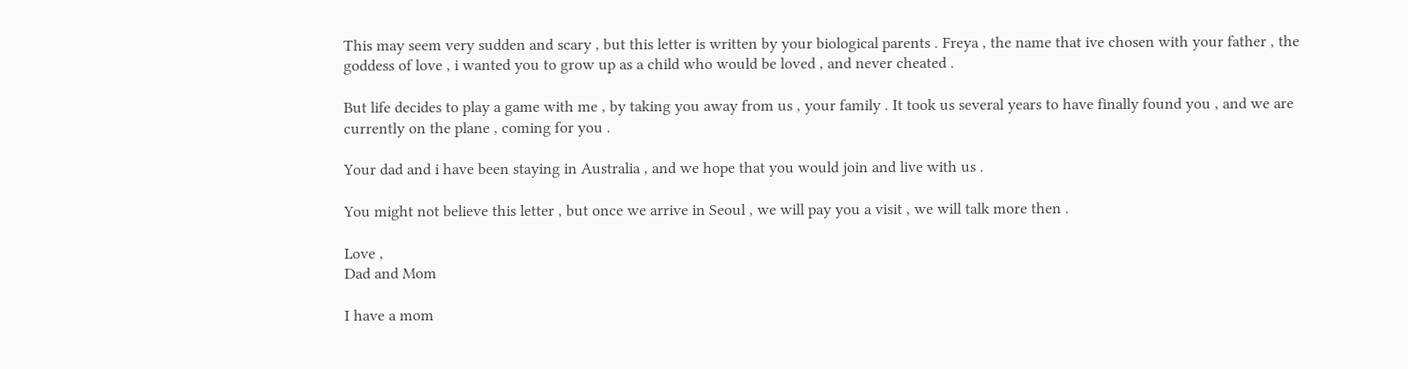This may seem very sudden and scary , but this letter is written by your biological parents . Freya , the name that ive chosen with your father , the goddess of love , i wanted you to grow up as a child who would be loved , and never cheated .

But life decides to play a game with me , by taking you away from us , your family . It took us several years to have finally found you , and we are currently on the plane , coming for you .

Your dad and i have been staying in Australia , and we hope that you would join and live with us .

You might not believe this letter , but once we arrive in Seoul , we will pay you a visit , we will talk more then .

Love ,
Dad and Mom

I have a mom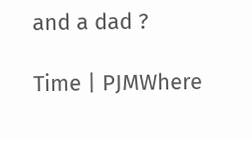and a dad ?

Time | PJMWhere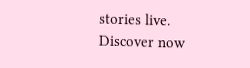stories live. Discover now